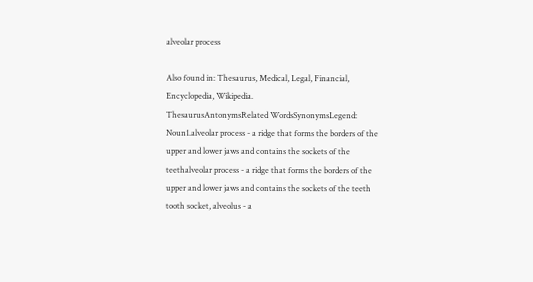alveolar process

Also found in: Thesaurus, Medical, Legal, Financial, Encyclopedia, Wikipedia.
ThesaurusAntonymsRelated WordsSynonymsLegend:
Noun1.alveolar process - a ridge that forms the borders of the upper and lower jaws and contains the sockets of the teethalveolar process - a ridge that forms the borders of the upper and lower jaws and contains the sockets of the teeth
tooth socket, alveolus - a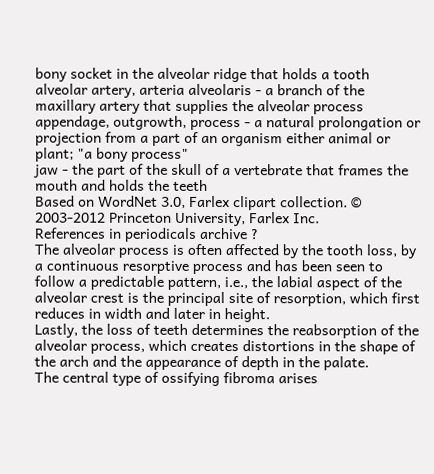bony socket in the alveolar ridge that holds a tooth
alveolar artery, arteria alveolaris - a branch of the maxillary artery that supplies the alveolar process
appendage, outgrowth, process - a natural prolongation or projection from a part of an organism either animal or plant; "a bony process"
jaw - the part of the skull of a vertebrate that frames the mouth and holds the teeth
Based on WordNet 3.0, Farlex clipart collection. © 2003-2012 Princeton University, Farlex Inc.
References in periodicals archive ?
The alveolar process is often affected by the tooth loss, by a continuous resorptive process and has been seen to follow a predictable pattern, i.e., the labial aspect of the alveolar crest is the principal site of resorption, which first reduces in width and later in height.
Lastly, the loss of teeth determines the reabsorption of the alveolar process, which creates distortions in the shape of the arch and the appearance of depth in the palate.
The central type of ossifying fibroma arises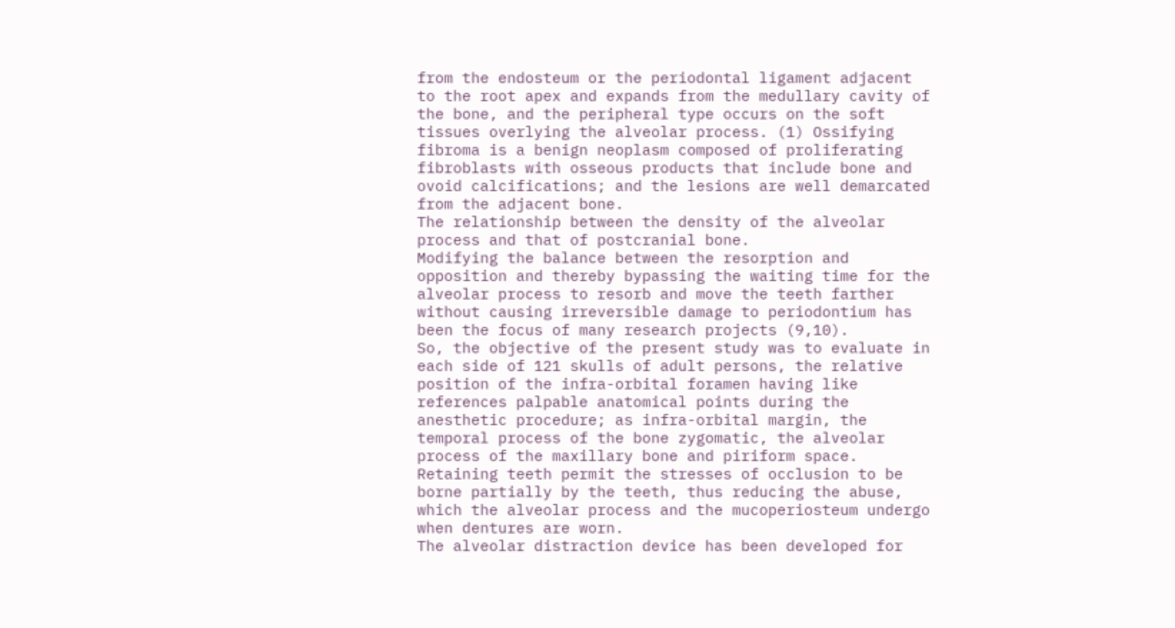from the endosteum or the periodontal ligament adjacent to the root apex and expands from the medullary cavity of the bone, and the peripheral type occurs on the soft tissues overlying the alveolar process. (1) Ossifying fibroma is a benign neoplasm composed of proliferating fibroblasts with osseous products that include bone and ovoid calcifications; and the lesions are well demarcated from the adjacent bone.
The relationship between the density of the alveolar process and that of postcranial bone.
Modifying the balance between the resorption and opposition and thereby bypassing the waiting time for the alveolar process to resorb and move the teeth farther without causing irreversible damage to periodontium has been the focus of many research projects (9,10).
So, the objective of the present study was to evaluate in each side of 121 skulls of adult persons, the relative position of the infra-orbital foramen having like references palpable anatomical points during the anesthetic procedure; as infra-orbital margin, the temporal process of the bone zygomatic, the alveolar process of the maxillary bone and piriform space.
Retaining teeth permit the stresses of occlusion to be borne partially by the teeth, thus reducing the abuse, which the alveolar process and the mucoperiosteum undergo when dentures are worn.
The alveolar distraction device has been developed for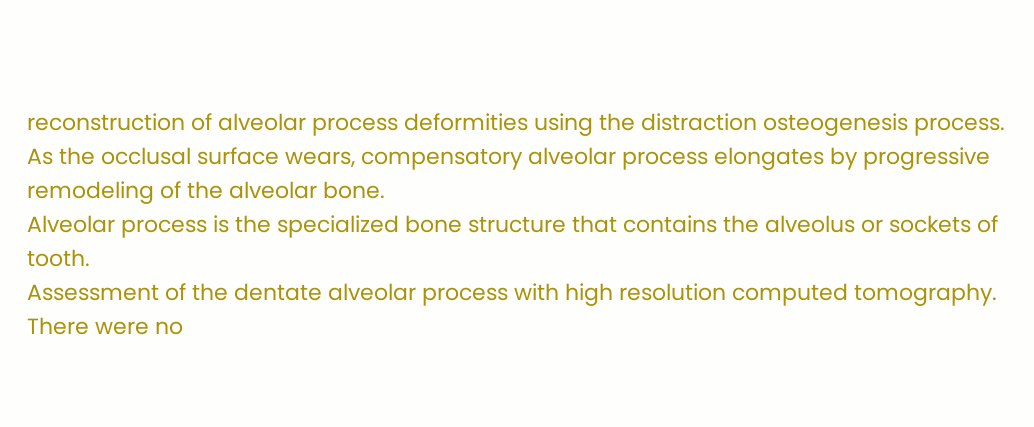reconstruction of alveolar process deformities using the distraction osteogenesis process.
As the occlusal surface wears, compensatory alveolar process elongates by progressive remodeling of the alveolar bone.
Alveolar process is the specialized bone structure that contains the alveolus or sockets of tooth.
Assessment of the dentate alveolar process with high resolution computed tomography.
There were no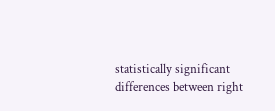statistically significant differences between right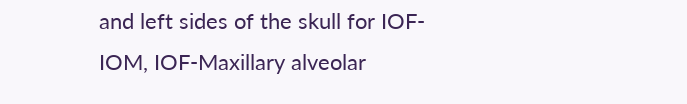and left sides of the skull for IOF-IOM, IOF-Maxillary alveolar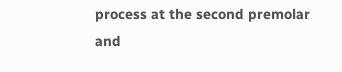process at the second premolar and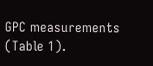GPC measurements (Table 1).